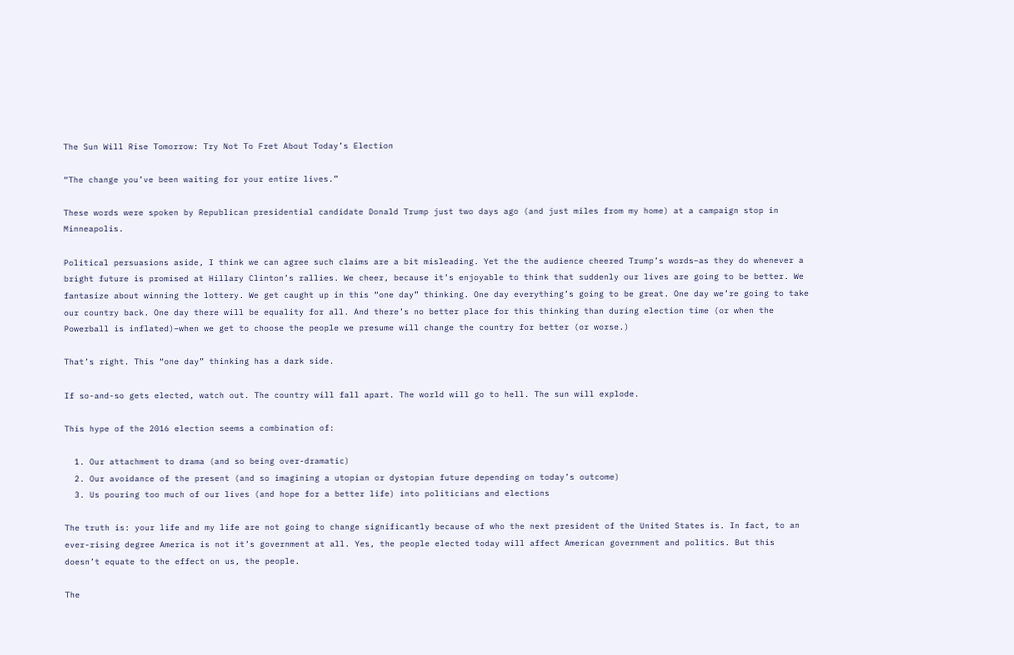The Sun Will Rise Tomorrow: Try Not To Fret About Today’s Election

“The change you’ve been waiting for your entire lives.”

These words were spoken by Republican presidential candidate Donald Trump just two days ago (and just miles from my home) at a campaign stop in Minneapolis.

Political persuasions aside, I think we can agree such claims are a bit misleading. Yet the the audience cheered Trump’s words–as they do whenever a bright future is promised at Hillary Clinton’s rallies. We cheer, because it’s enjoyable to think that suddenly our lives are going to be better. We fantasize about winning the lottery. We get caught up in this “one day” thinking. One day everything’s going to be great. One day we’re going to take our country back. One day there will be equality for all. And there’s no better place for this thinking than during election time (or when the Powerball is inflated)–when we get to choose the people we presume will change the country for better (or worse.)

That’s right. This “one day” thinking has a dark side.

If so-and-so gets elected, watch out. The country will fall apart. The world will go to hell. The sun will explode.

This hype of the 2016 election seems a combination of:

  1. Our attachment to drama (and so being over-dramatic)
  2. Our avoidance of the present (and so imagining a utopian or dystopian future depending on today’s outcome)
  3. Us pouring too much of our lives (and hope for a better life) into politicians and elections

The truth is: your life and my life are not going to change significantly because of who the next president of the United States is. In fact, to an ever-rising degree America is not it’s government at all. Yes, the people elected today will affect American government and politics. But this doesn’t equate to the effect on us, the people.

The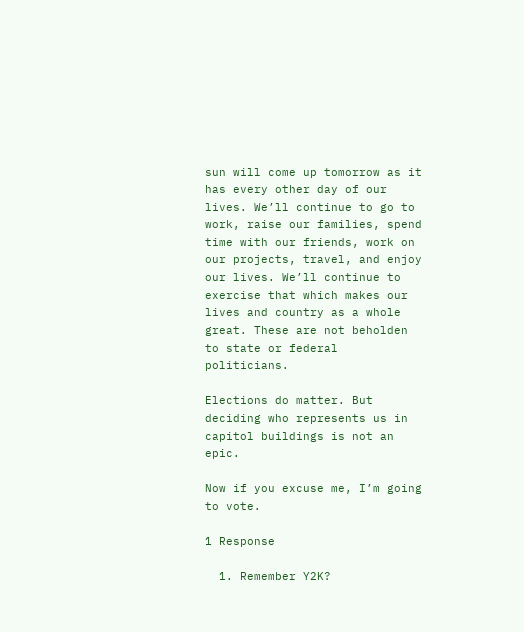sun will come up tomorrow as it has every other day of our lives. We’ll continue to go to work, raise our families, spend time with our friends, work on our projects, travel, and enjoy our lives. We’ll continue to exercise that which makes our lives and country as a whole great. These are not beholden to state or federal politicians.

Elections do matter. But deciding who represents us in capitol buildings is not an epic.

Now if you excuse me, I’m going to vote.

1 Response

  1. Remember Y2K?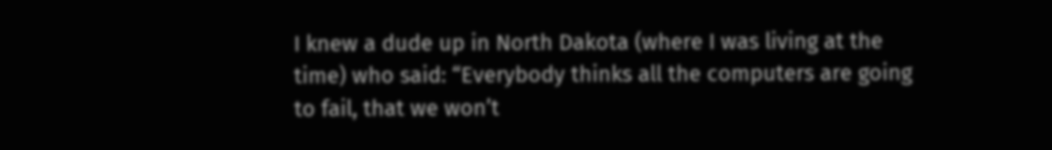I knew a dude up in North Dakota (where I was living at the time) who said: “Everybody thinks all the computers are going to fail, that we won’t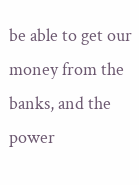be able to get our money from the banks, and the power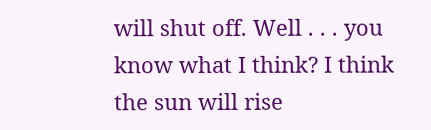will shut off. Well . . . you know what I think? I think the sun will rise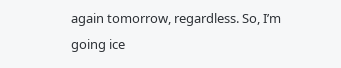again tomorrow, regardless. So, I’m going ice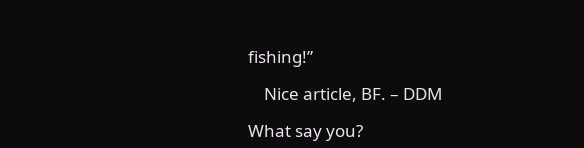fishing!”

    Nice article, BF. – DDM

What say you?